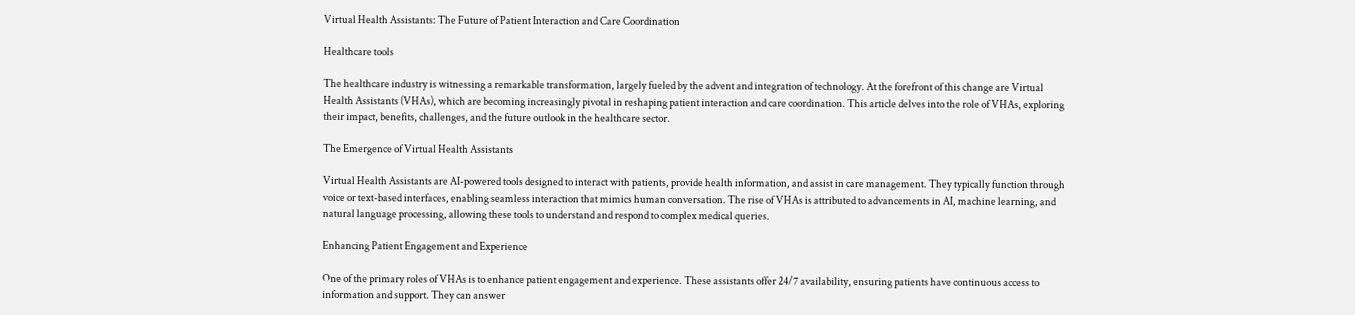Virtual Health Assistants: The Future of Patient Interaction and Care Coordination

Healthcare tools

The healthcare industry is witnessing a remarkable transformation, largely fueled by the advent and integration of technology. At the forefront of this change are Virtual Health Assistants (VHAs), which are becoming increasingly pivotal in reshaping patient interaction and care coordination. This article delves into the role of VHAs, exploring their impact, benefits, challenges, and the future outlook in the healthcare sector.

The Emergence of Virtual Health Assistants

Virtual Health Assistants are AI-powered tools designed to interact with patients, provide health information, and assist in care management. They typically function through voice or text-based interfaces, enabling seamless interaction that mimics human conversation. The rise of VHAs is attributed to advancements in AI, machine learning, and natural language processing, allowing these tools to understand and respond to complex medical queries.

Enhancing Patient Engagement and Experience

One of the primary roles of VHAs is to enhance patient engagement and experience. These assistants offer 24/7 availability, ensuring patients have continuous access to information and support. They can answer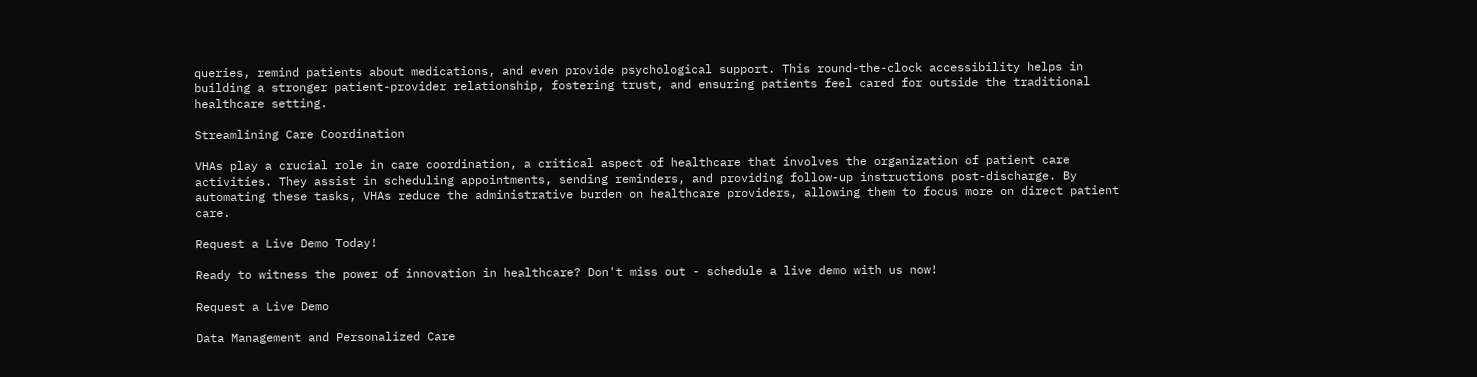queries, remind patients about medications, and even provide psychological support. This round-the-clock accessibility helps in building a stronger patient-provider relationship, fostering trust, and ensuring patients feel cared for outside the traditional healthcare setting.

Streamlining Care Coordination

VHAs play a crucial role in care coordination, a critical aspect of healthcare that involves the organization of patient care activities. They assist in scheduling appointments, sending reminders, and providing follow-up instructions post-discharge. By automating these tasks, VHAs reduce the administrative burden on healthcare providers, allowing them to focus more on direct patient care.

Request a Live Demo Today!

Ready to witness the power of innovation in healthcare? Don't miss out - schedule a live demo with us now!

Request a Live Demo

Data Management and Personalized Care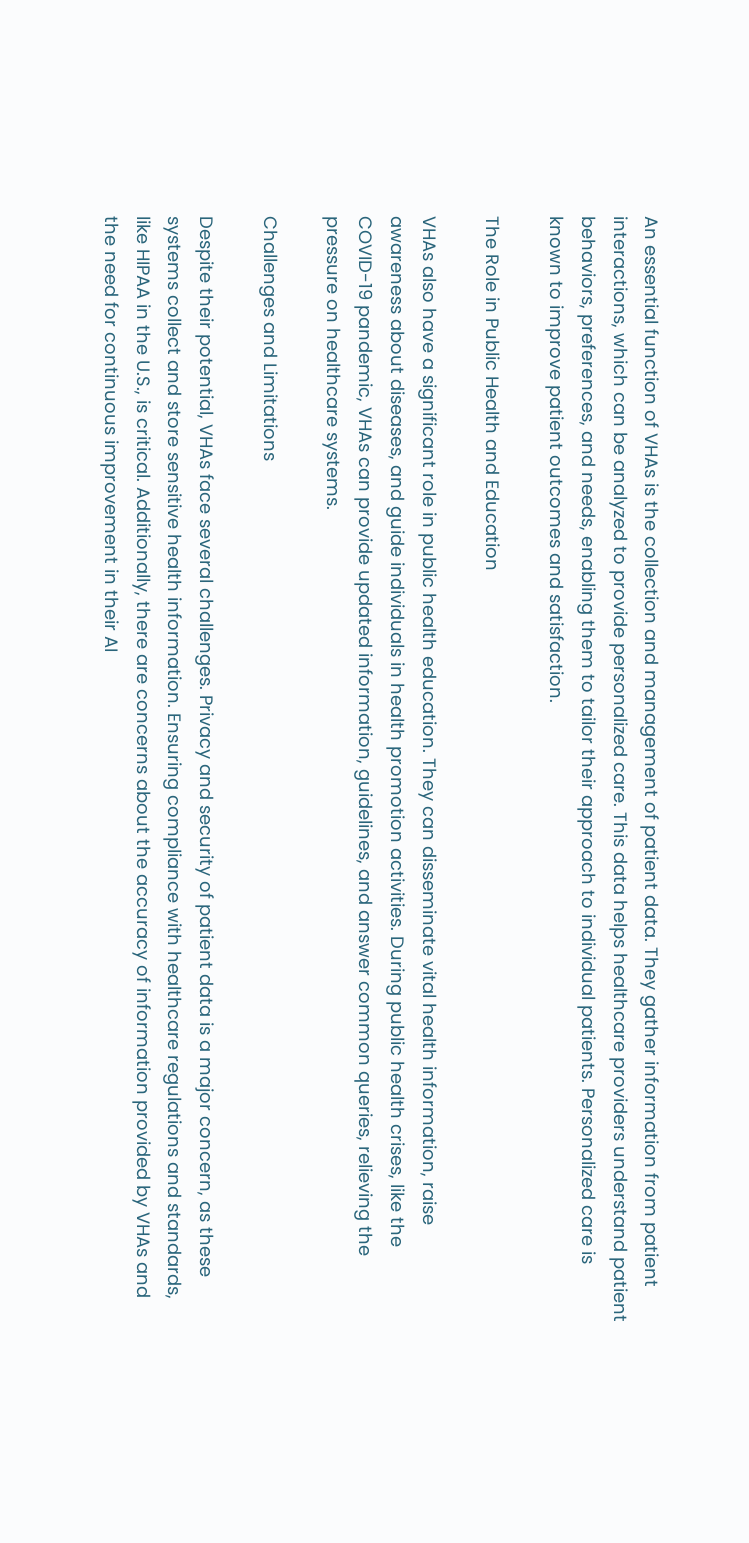An essential function of VHAs is the collection and management of patient data. They gather information from patient interactions, which can be analyzed to provide personalized care. This data helps healthcare providers understand patient behaviors, preferences, and needs, enabling them to tailor their approach to individual patients. Personalized care is known to improve patient outcomes and satisfaction.

The Role in Public Health and Education

VHAs also have a significant role in public health education. They can disseminate vital health information, raise awareness about diseases, and guide individuals in health promotion activities. During public health crises, like the COVID-19 pandemic, VHAs can provide updated information, guidelines, and answer common queries, relieving the pressure on healthcare systems.

Challenges and Limitations

Despite their potential, VHAs face several challenges. Privacy and security of patient data is a major concern, as these systems collect and store sensitive health information. Ensuring compliance with healthcare regulations and standards, like HIPAA in the U.S., is critical. Additionally, there are concerns about the accuracy of information provided by VHAs and the need for continuous improvement in their AI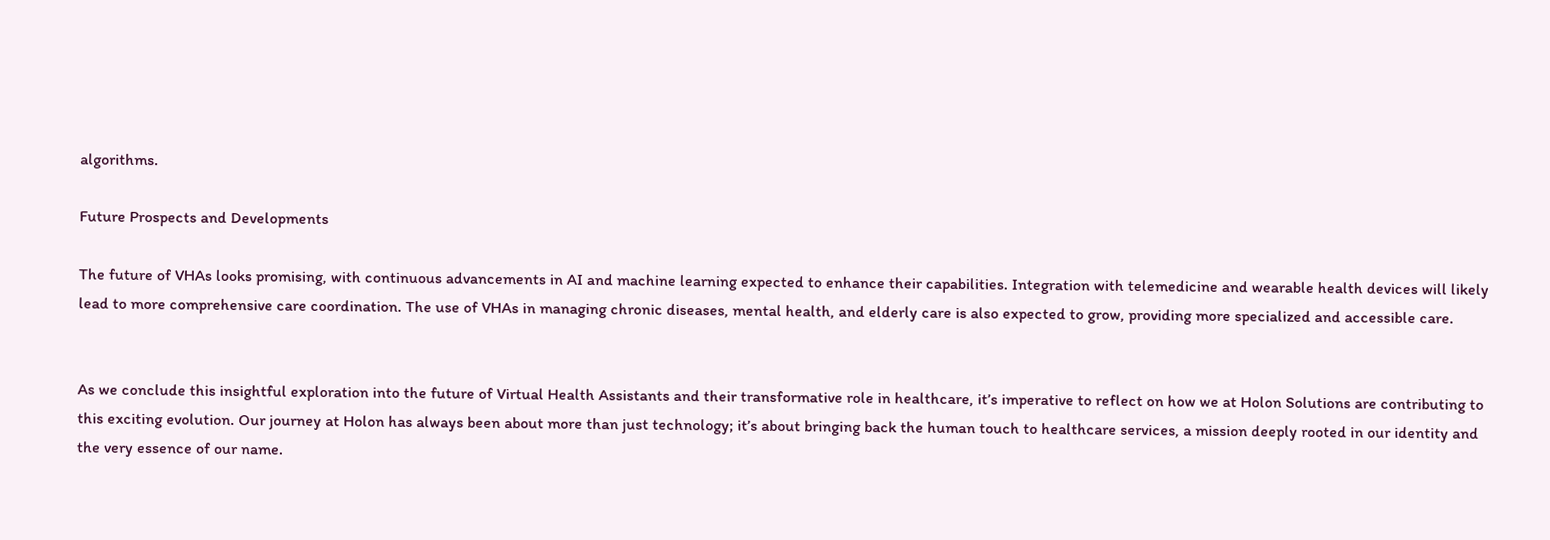algorithms.

Future Prospects and Developments

The future of VHAs looks promising, with continuous advancements in AI and machine learning expected to enhance their capabilities. Integration with telemedicine and wearable health devices will likely lead to more comprehensive care coordination. The use of VHAs in managing chronic diseases, mental health, and elderly care is also expected to grow, providing more specialized and accessible care.


As we conclude this insightful exploration into the future of Virtual Health Assistants and their transformative role in healthcare, it’s imperative to reflect on how we at Holon Solutions are contributing to this exciting evolution. Our journey at Holon has always been about more than just technology; it’s about bringing back the human touch to healthcare services, a mission deeply rooted in our identity and the very essence of our name.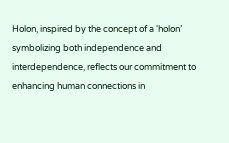Holon, inspired by the concept of a ‘holon’ symbolizing both independence and interdependence, reflects our commitment to enhancing human connections in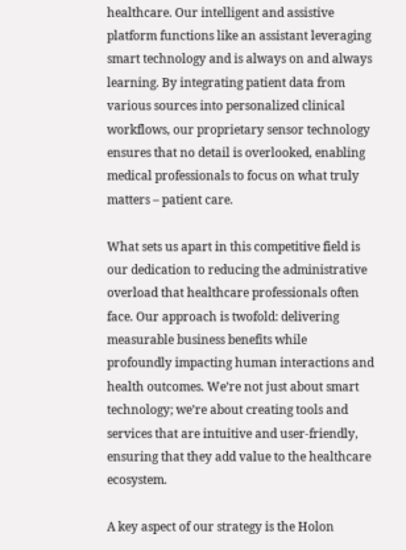healthcare. Our intelligent and assistive platform functions like an assistant leveraging smart technology and is always on and always learning. By integrating patient data from various sources into personalized clinical workflows, our proprietary sensor technology ensures that no detail is overlooked, enabling medical professionals to focus on what truly matters – patient care.

What sets us apart in this competitive field is our dedication to reducing the administrative overload that healthcare professionals often face. Our approach is twofold: delivering measurable business benefits while profoundly impacting human interactions and health outcomes. We’re not just about smart technology; we’re about creating tools and services that are intuitive and user-friendly, ensuring that they add value to the healthcare ecosystem.

A key aspect of our strategy is the Holon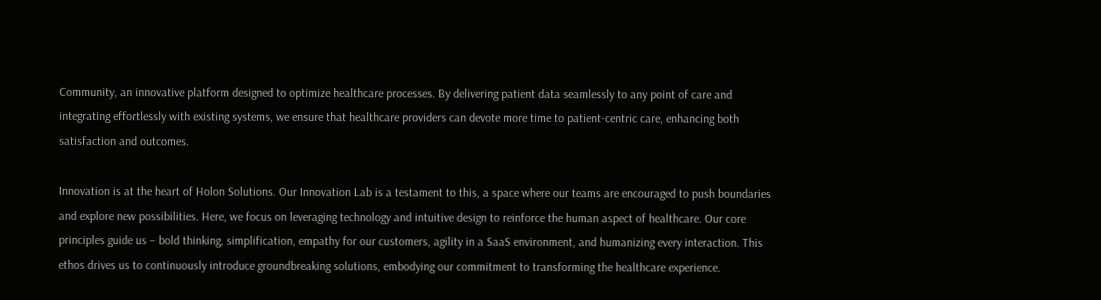Community, an innovative platform designed to optimize healthcare processes. By delivering patient data seamlessly to any point of care and integrating effortlessly with existing systems, we ensure that healthcare providers can devote more time to patient-centric care, enhancing both satisfaction and outcomes.

Innovation is at the heart of Holon Solutions. Our Innovation Lab is a testament to this, a space where our teams are encouraged to push boundaries and explore new possibilities. Here, we focus on leveraging technology and intuitive design to reinforce the human aspect of healthcare. Our core principles guide us – bold thinking, simplification, empathy for our customers, agility in a SaaS environment, and humanizing every interaction. This ethos drives us to continuously introduce groundbreaking solutions, embodying our commitment to transforming the healthcare experience.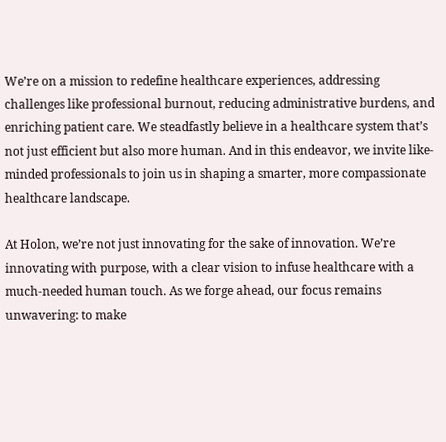We’re on a mission to redefine healthcare experiences, addressing challenges like professional burnout, reducing administrative burdens, and enriching patient care. We steadfastly believe in a healthcare system that’s not just efficient but also more human. And in this endeavor, we invite like-minded professionals to join us in shaping a smarter, more compassionate healthcare landscape.

At Holon, we’re not just innovating for the sake of innovation. We’re innovating with purpose, with a clear vision to infuse healthcare with a much-needed human touch. As we forge ahead, our focus remains unwavering: to make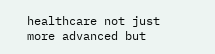healthcare not just more advanced but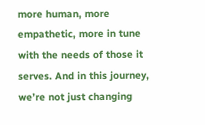more human, more empathetic, more in tune with the needs of those it serves. And in this journey, we’re not just changing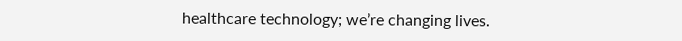healthcare technology; we’re changing lives.